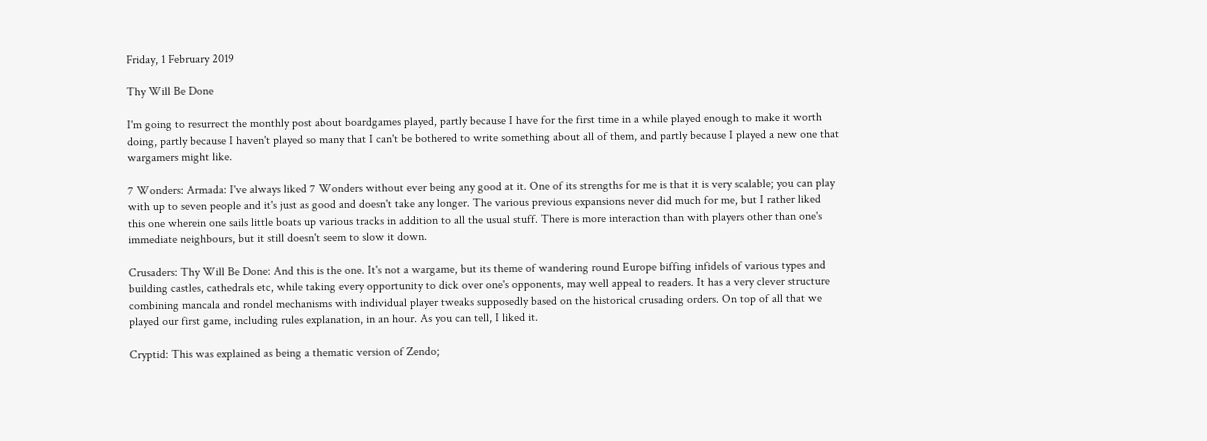Friday, 1 February 2019

Thy Will Be Done

I'm going to resurrect the monthly post about boardgames played, partly because I have for the first time in a while played enough to make it worth doing, partly because I haven't played so many that I can't be bothered to write something about all of them, and partly because I played a new one that wargamers might like.

7 Wonders: Armada: I've always liked 7 Wonders without ever being any good at it. One of its strengths for me is that it is very scalable; you can play with up to seven people and it's just as good and doesn't take any longer. The various previous expansions never did much for me, but I rather liked this one wherein one sails little boats up various tracks in addition to all the usual stuff. There is more interaction than with players other than one's immediate neighbours, but it still doesn't seem to slow it down.

Crusaders: Thy Will Be Done: And this is the one. It's not a wargame, but its theme of wandering round Europe biffing infidels of various types and building castles, cathedrals etc, while taking every opportunity to dick over one's opponents, may well appeal to readers. It has a very clever structure combining mancala and rondel mechanisms with individual player tweaks supposedly based on the historical crusading orders. On top of all that we played our first game, including rules explanation, in an hour. As you can tell, I liked it.

Cryptid: This was explained as being a thematic version of Zendo;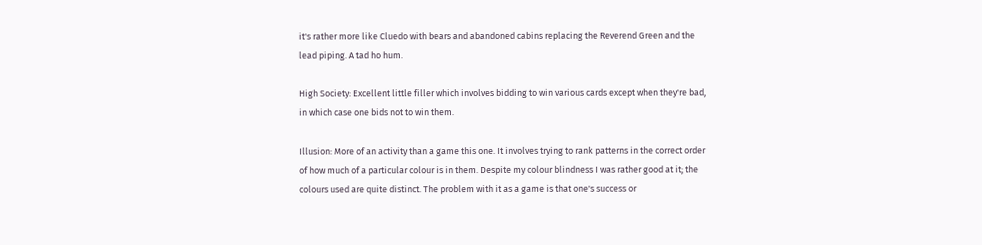it's rather more like Cluedo with bears and abandoned cabins replacing the Reverend Green and the lead piping. A tad ho hum.

High Society: Excellent little filler which involves bidding to win various cards except when they're bad, in which case one bids not to win them.

Illusion: More of an activity than a game this one. It involves trying to rank patterns in the correct order of how much of a particular colour is in them. Despite my colour blindness I was rather good at it; the colours used are quite distinct. The problem with it as a game is that one's success or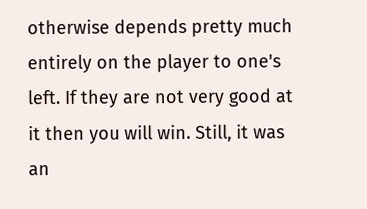otherwise depends pretty much entirely on the player to one's left. If they are not very good at it then you will win. Still, it was an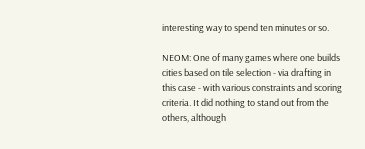interesting way to spend ten minutes or so.

NEOM: One of many games where one builds cities based on tile selection - via drafting in this case - with various constraints and scoring criteria. It did nothing to stand out from the others, although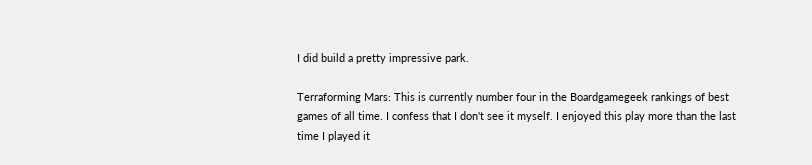I did build a pretty impressive park.

Terraforming Mars: This is currently number four in the Boardgamegeek rankings of best games of all time. I confess that I don't see it myself. I enjoyed this play more than the last time I played it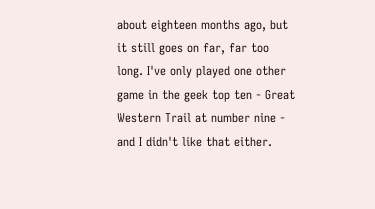about eighteen months ago, but it still goes on far, far too long. I've only played one other game in the geek top ten - Great Western Trail at number nine - and I didn't like that either.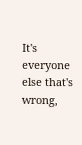It's everyone else that's wrong,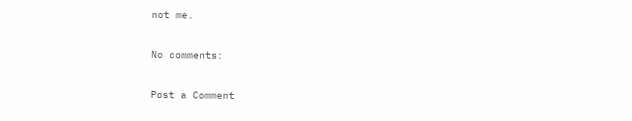not me.

No comments:

Post a Comment